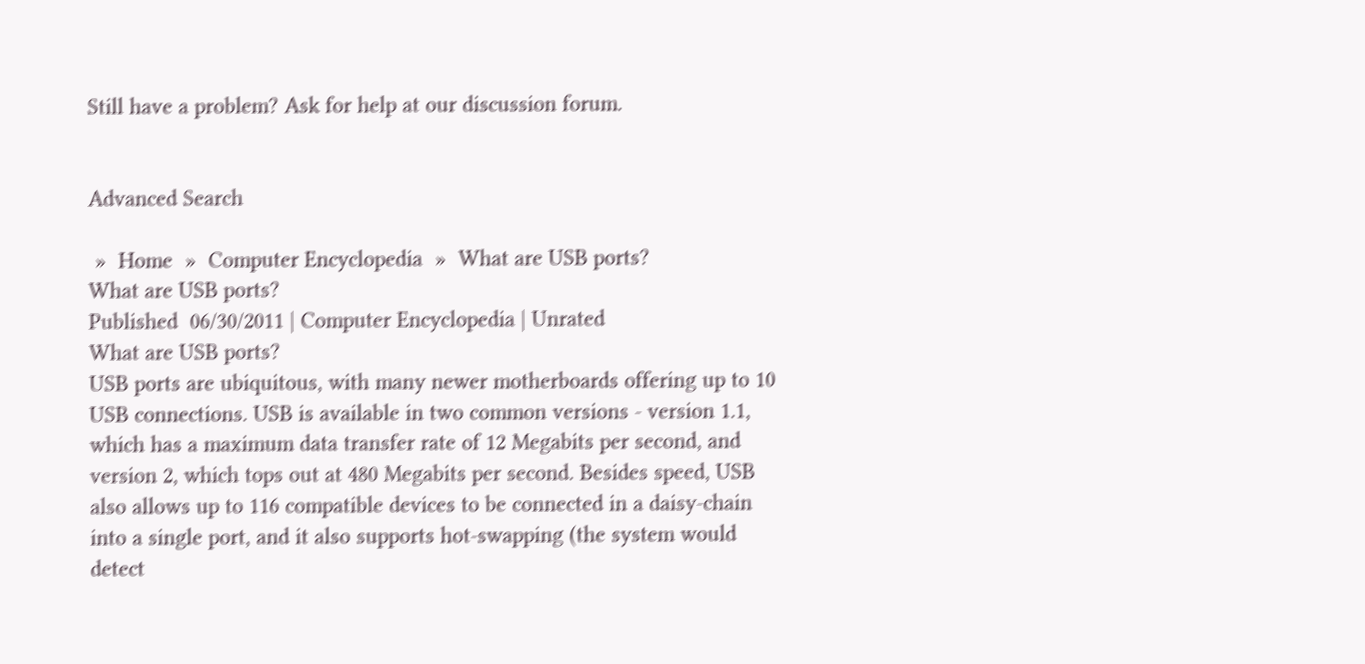Still have a problem? Ask for help at our discussion forum.


Advanced Search

 »  Home  »  Computer Encyclopedia  »  What are USB ports?
What are USB ports?
Published  06/30/2011 | Computer Encyclopedia | Unrated
What are USB ports?
USB ports are ubiquitous, with many newer motherboards offering up to 10 USB connections. USB is available in two common versions - version 1.1, which has a maximum data transfer rate of 12 Megabits per second, and version 2, which tops out at 480 Megabits per second. Besides speed, USB also allows up to 116 compatible devices to be connected in a daisy-chain into a single port, and it also supports hot-swapping (the system would detect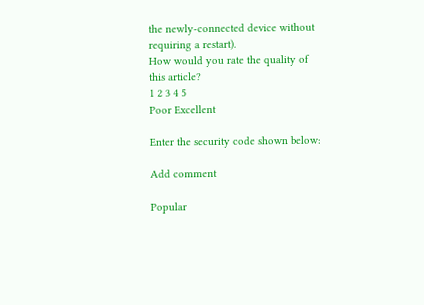the newly-connected device without requiring a restart).
How would you rate the quality of this article?
1 2 3 4 5
Poor Excellent

Enter the security code shown below:

Add comment

Popular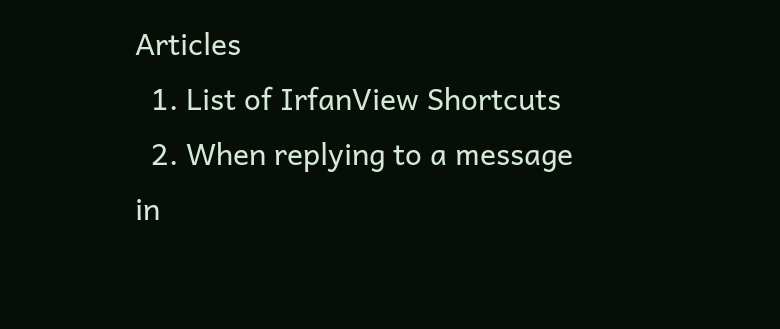Articles
  1. List of IrfanView Shortcuts
  2. When replying to a message in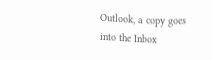Outlook, a copy goes into the Inbox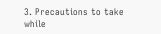3. Precautions to take while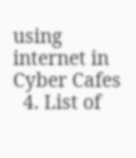using internet in Cyber Cafes
  4. List of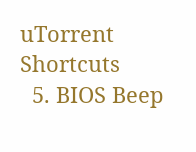uTorrent Shortcuts
  5. BIOS Beep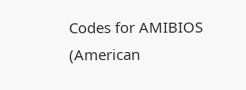Codes for AMIBIOS (American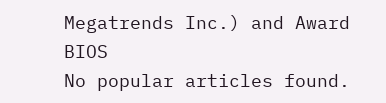Megatrends Inc.) and Award BIOS
No popular articles found.